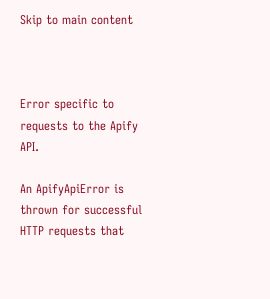Skip to main content



Error specific to requests to the Apify API.

An ApifyApiError is thrown for successful HTTP requests that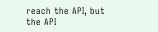reach the API, but the API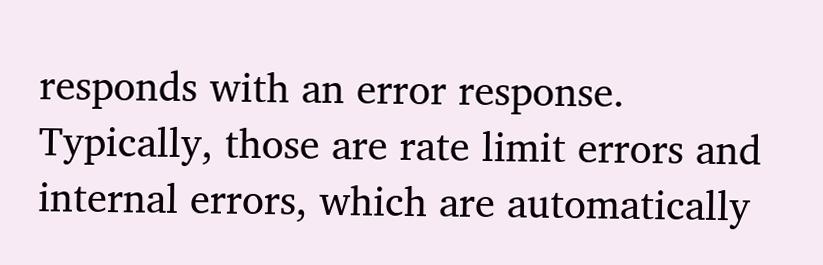responds with an error response. Typically, those are rate limit errors and internal errors, which are automatically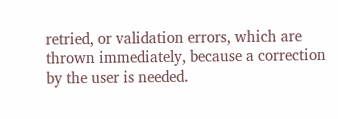retried, or validation errors, which are thrown immediately, because a correction by the user is needed.